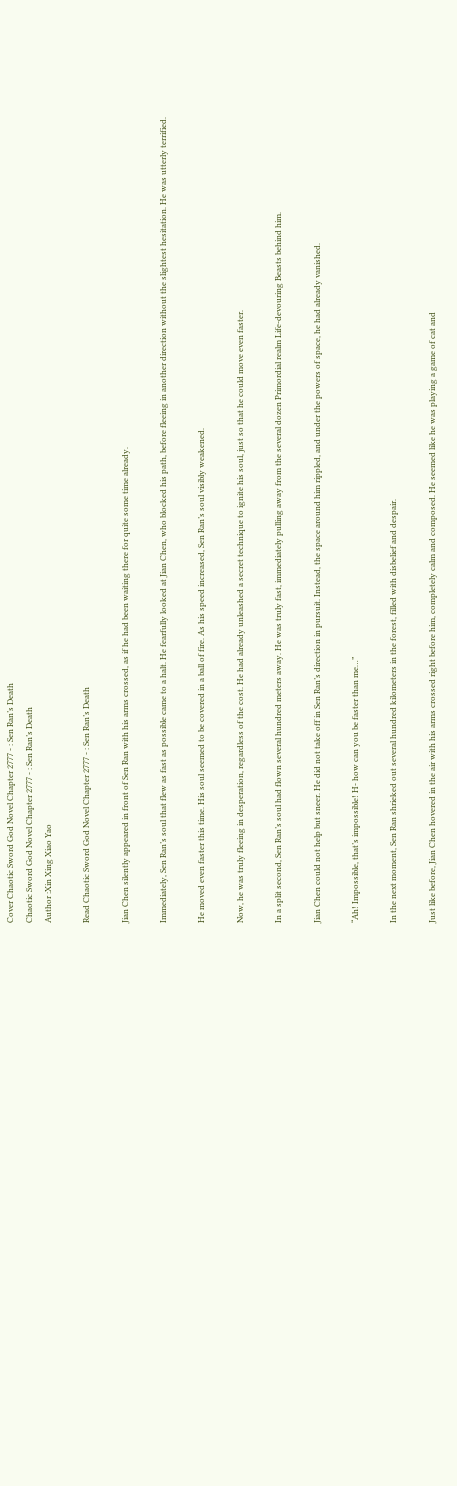Cover Chaotic Sword God Novel Chapter 2777 - : Sen Ran’s Death
Chaotic Sword God Novel Chapter 2777 - : Sen Ran’s Death
Author :Xin Xing Xiao Yao

Read Chaotic Sword God Novel Chapter 2777 - : Sen Ran’s Death

Jian Chen silently appeared in front of Sen Ran with his arms crossed, as if he had been waiting there for quite some time already.

Immediately, Sen Ran’s soul that flew as fast as possible came to a halt. He fearfully looked at Jian Chen, who blocked his path, before fleeing in another direction without the slightest hesitation. He was utterly terrified.

He moved even faster this time. His soul seemed to be covered in a ball of fire. As his speed increased, Sen Ran’s soul visibly weakened.

Now, he was truly fleeing in desperation, regardless of the cost. He had already unleashed a secret technique to ignite his soul, just so that he could move even faster.

In a split second, Sen Ran’s soul had flown several hundred meters away. He was truly fast, immediately pulling away from the several dozen Primordial realm Life-devouring Beasts behind him.

Jian Chen could not help but sneer. He did not take off in Sen Ran’s direction in pursuit. Instead, the space around him rippled, and under the powers of space, he had already vanished.

“Ah! Impossible, that’s impossible! H- how can you be faster than me…”

In the next moment, Sen Ran shrieked out several hundred kilometers in the forest, filled with disbelief and despair.

Just like before, Jian Chen hovered in the air with his arms crossed right before him, completely calm and composed. He seemed like he was playing a game of cat and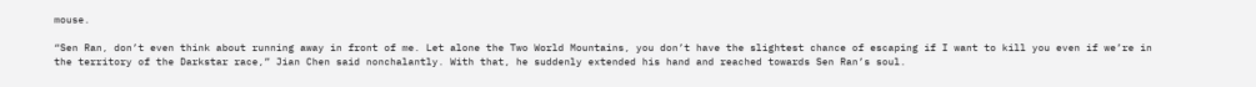mouse.

“Sen Ran, don’t even think about running away in front of me. Let alone the Two World Mountains, you don’t have the slightest chance of escaping if I want to kill you even if we’re in the territory of the Darkstar race,” Jian Chen said nonchalantly. With that, he suddenly extended his hand and reached towards Sen Ran’s soul.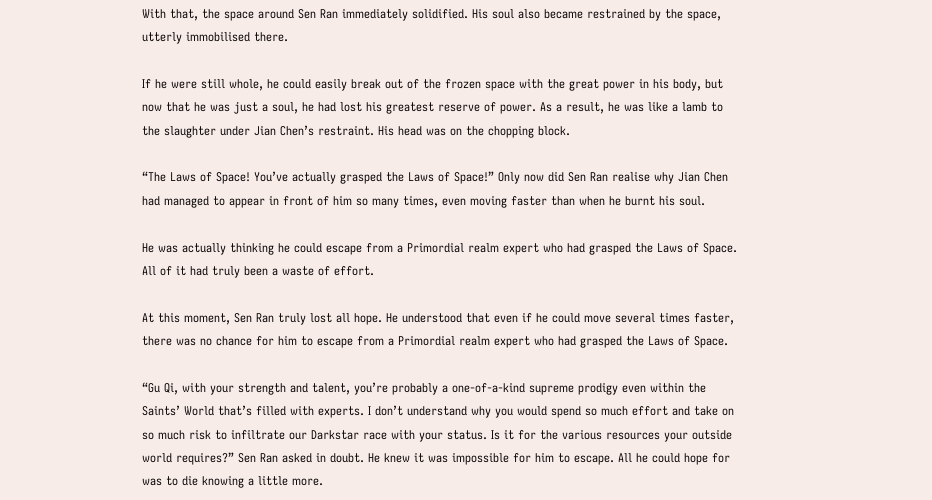With that, the space around Sen Ran immediately solidified. His soul also became restrained by the space, utterly immobilised there.

If he were still whole, he could easily break out of the frozen space with the great power in his body, but now that he was just a soul, he had lost his greatest reserve of power. As a result, he was like a lamb to the slaughter under Jian Chen’s restraint. His head was on the chopping block.

“The Laws of Space! You’ve actually grasped the Laws of Space!” Only now did Sen Ran realise why Jian Chen had managed to appear in front of him so many times, even moving faster than when he burnt his soul.

He was actually thinking he could escape from a Primordial realm expert who had grasped the Laws of Space. All of it had truly been a waste of effort.

At this moment, Sen Ran truly lost all hope. He understood that even if he could move several times faster, there was no chance for him to escape from a Primordial realm expert who had grasped the Laws of Space.

“Gu Qi, with your strength and talent, you’re probably a one-of-a-kind supreme prodigy even within the Saints’ World that’s filled with experts. I don’t understand why you would spend so much effort and take on so much risk to infiltrate our Darkstar race with your status. Is it for the various resources your outside world requires?” Sen Ran asked in doubt. He knew it was impossible for him to escape. All he could hope for was to die knowing a little more.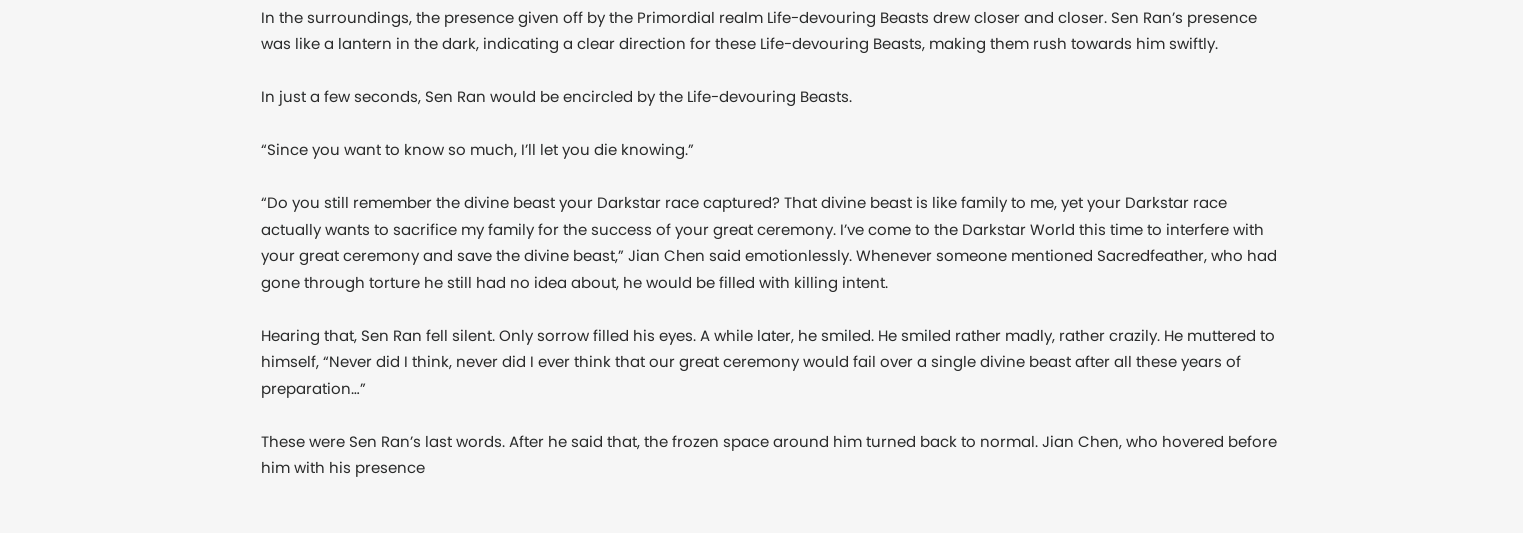In the surroundings, the presence given off by the Primordial realm Life-devouring Beasts drew closer and closer. Sen Ran’s presence was like a lantern in the dark, indicating a clear direction for these Life-devouring Beasts, making them rush towards him swiftly.

In just a few seconds, Sen Ran would be encircled by the Life-devouring Beasts.

“Since you want to know so much, I’ll let you die knowing.”

“Do you still remember the divine beast your Darkstar race captured? That divine beast is like family to me, yet your Darkstar race actually wants to sacrifice my family for the success of your great ceremony. I’ve come to the Darkstar World this time to interfere with your great ceremony and save the divine beast,” Jian Chen said emotionlessly. Whenever someone mentioned Sacredfeather, who had gone through torture he still had no idea about, he would be filled with killing intent.

Hearing that, Sen Ran fell silent. Only sorrow filled his eyes. A while later, he smiled. He smiled rather madly, rather crazily. He muttered to himself, “Never did I think, never did I ever think that our great ceremony would fail over a single divine beast after all these years of preparation…”

These were Sen Ran’s last words. After he said that, the frozen space around him turned back to normal. Jian Chen, who hovered before him with his presence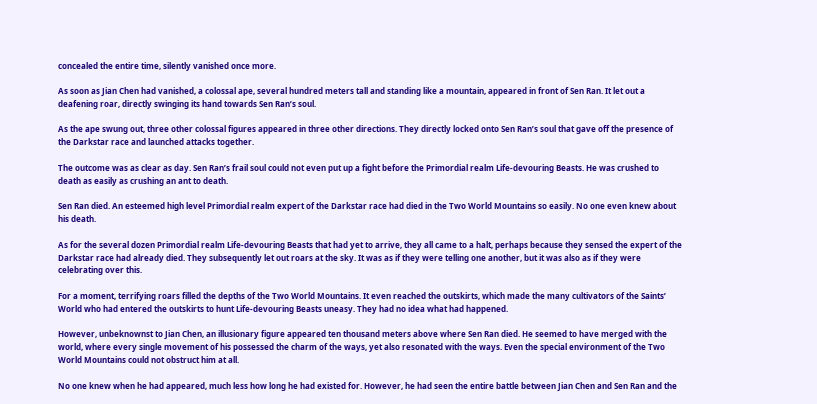concealed the entire time, silently vanished once more.

As soon as Jian Chen had vanished, a colossal ape, several hundred meters tall and standing like a mountain, appeared in front of Sen Ran. It let out a deafening roar, directly swinging its hand towards Sen Ran’s soul.

As the ape swung out, three other colossal figures appeared in three other directions. They directly locked onto Sen Ran’s soul that gave off the presence of the Darkstar race and launched attacks together.

The outcome was as clear as day. Sen Ran’s frail soul could not even put up a fight before the Primordial realm Life-devouring Beasts. He was crushed to death as easily as crushing an ant to death.

Sen Ran died. An esteemed high level Primordial realm expert of the Darkstar race had died in the Two World Mountains so easily. No one even knew about his death.

As for the several dozen Primordial realm Life-devouring Beasts that had yet to arrive, they all came to a halt, perhaps because they sensed the expert of the Darkstar race had already died. They subsequently let out roars at the sky. It was as if they were telling one another, but it was also as if they were celebrating over this.

For a moment, terrifying roars filled the depths of the Two World Mountains. It even reached the outskirts, which made the many cultivators of the Saints’ World who had entered the outskirts to hunt Life-devouring Beasts uneasy. They had no idea what had happened.

However, unbeknownst to Jian Chen, an illusionary figure appeared ten thousand meters above where Sen Ran died. He seemed to have merged with the world, where every single movement of his possessed the charm of the ways, yet also resonated with the ways. Even the special environment of the Two World Mountains could not obstruct him at all.

No one knew when he had appeared, much less how long he had existed for. However, he had seen the entire battle between Jian Chen and Sen Ran and the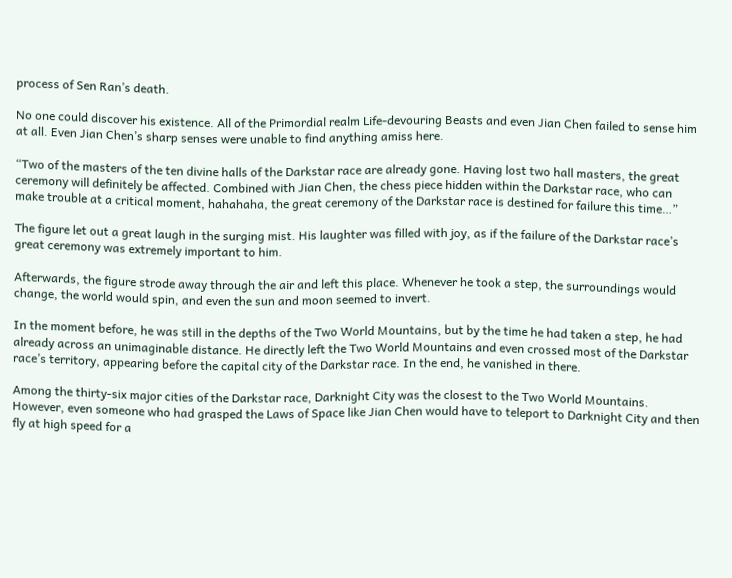process of Sen Ran’s death.

No one could discover his existence. All of the Primordial realm Life-devouring Beasts and even Jian Chen failed to sense him at all. Even Jian Chen’s sharp senses were unable to find anything amiss here.

“Two of the masters of the ten divine halls of the Darkstar race are already gone. Having lost two hall masters, the great ceremony will definitely be affected. Combined with Jian Chen, the chess piece hidden within the Darkstar race, who can make trouble at a critical moment, hahahaha, the great ceremony of the Darkstar race is destined for failure this time…”

The figure let out a great laugh in the surging mist. His laughter was filled with joy, as if the failure of the Darkstar race’s great ceremony was extremely important to him.

Afterwards, the figure strode away through the air and left this place. Whenever he took a step, the surroundings would change, the world would spin, and even the sun and moon seemed to invert.

In the moment before, he was still in the depths of the Two World Mountains, but by the time he had taken a step, he had already across an unimaginable distance. He directly left the Two World Mountains and even crossed most of the Darkstar race’s territory, appearing before the capital city of the Darkstar race. In the end, he vanished in there.

Among the thirty-six major cities of the Darkstar race, Darknight City was the closest to the Two World Mountains. However, even someone who had grasped the Laws of Space like Jian Chen would have to teleport to Darknight City and then fly at high speed for a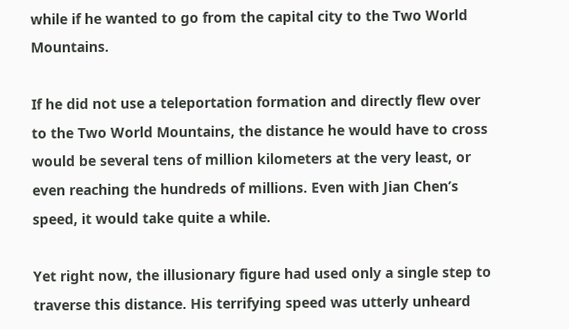while if he wanted to go from the capital city to the Two World Mountains.

If he did not use a teleportation formation and directly flew over to the Two World Mountains, the distance he would have to cross would be several tens of million kilometers at the very least, or even reaching the hundreds of millions. Even with Jian Chen’s speed, it would take quite a while.

Yet right now, the illusionary figure had used only a single step to traverse this distance. His terrifying speed was utterly unheard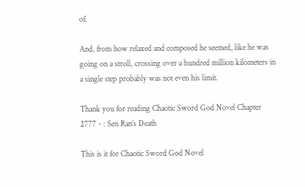of.

And, from how relaxed and composed he seemed, like he was going on a stroll, crossing over a hundred million kilometers in a single step probably was not even his limit.

Thank you for reading Chaotic Sword God Novel Chapter 2777 - : Sen Ran’s Death

This is it for Chaotic Sword God Novel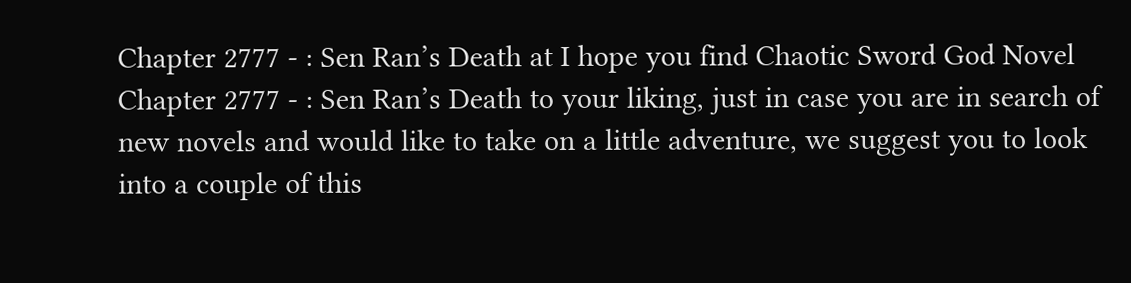Chapter 2777 - : Sen Ran’s Death at I hope you find Chaotic Sword God Novel Chapter 2777 - : Sen Ran’s Death to your liking, just in case you are in search of new novels and would like to take on a little adventure, we suggest you to look into a couple of this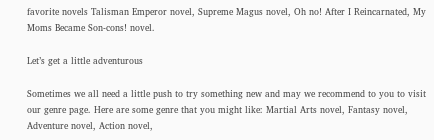favorite novels Talisman Emperor novel, Supreme Magus novel, Oh no! After I Reincarnated, My Moms Became Son-cons! novel.

Let’s get a little adventurous

Sometimes we all need a little push to try something new and may we recommend to you to visit our genre page. Here are some genre that you might like: Martial Arts novel, Fantasy novel, Adventure novel, Action novel,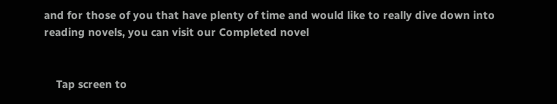and for those of you that have plenty of time and would like to really dive down into reading novels, you can visit our Completed novel


    Tap screen to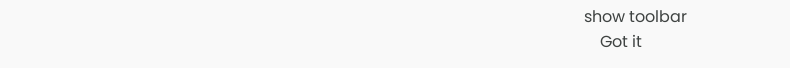show toolbar
    Got it